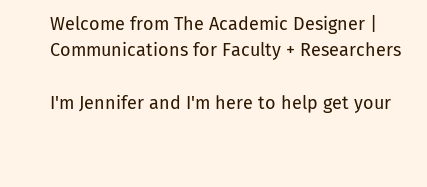Welcome from The Academic Designer | Communications for Faculty + Researchers

I'm Jennifer and I'm here to help get your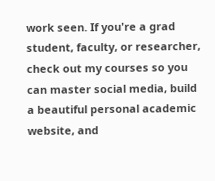work seen. If you're a grad student, faculty, or researcher, check out my courses so you can master social media, build a beautiful personal academic website, and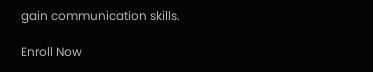gain communication skills.

Enroll Now